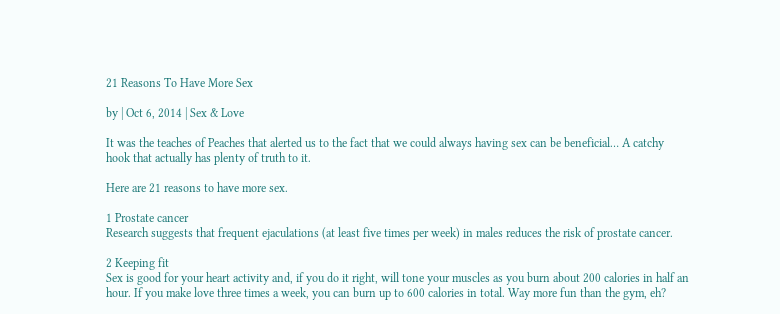21 Reasons To Have More Sex

by | Oct 6, 2014 | Sex & Love

It was the teaches of Peaches that alerted us to the fact that we could always having sex can be beneficial… A catchy hook that actually has plenty of truth to it.

Here are 21 reasons to have more sex.

1 Prostate cancer
Research suggests that frequent ejaculations (at least five times per week) in males reduces the risk of prostate cancer.

2 Keeping fit
Sex is good for your heart activity and, if you do it right, will tone your muscles as you burn about 200 calories in half an hour. If you make love three times a week, you can burn up to 600 calories in total. Way more fun than the gym, eh?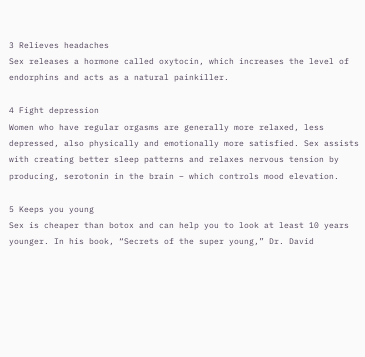3 Relieves headaches
Sex releases a hormone called oxytocin, which increases the level of endorphins and acts as a natural painkiller.

4 Fight depression
Women who have regular orgasms are generally more relaxed, less depressed, also physically and emotionally more satisfied. Sex assists with creating better sleep patterns and relaxes nervous tension by producing, serotonin in the brain – which controls mood elevation.

5 Keeps you young
Sex is cheaper than botox and can help you to look at least 10 years younger. In his book, “Secrets of the super young,” Dr. David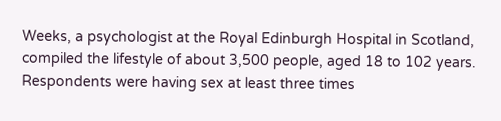Weeks, a psychologist at the Royal Edinburgh Hospital in Scotland, compiled the lifestyle of about 3,500 people, aged 18 to 102 years. Respondents were having sex at least three times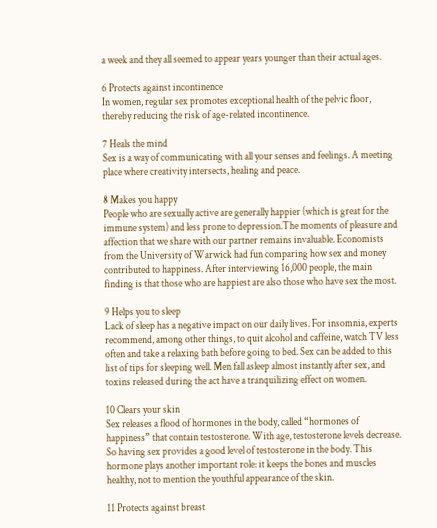a week and they all seemed to appear years younger than their actual ages.

6 Protects against incontinence
In women, regular sex promotes exceptional health of the pelvic floor, thereby reducing the risk of age-related incontinence.

7 Heals the mind
Sex is a way of communicating with all your senses and feelings. A meeting place where creativity intersects, healing and peace.

8 Makes you happy
People who are sexually active are generally happier (which is great for the immune system) and less prone to depression.The moments of pleasure and affection that we share with our partner remains invaluable. Economists from the University of Warwick had fun comparing how sex and money contributed to happiness. After interviewing 16,000 people, the main finding is that those who are happiest are also those who have sex the most.

9 Helps you to sleep
Lack of sleep has a negative impact on our daily lives. For insomnia, experts recommend, among other things, to quit alcohol and caffeine, watch TV less often and take a relaxing bath before going to bed. Sex can be added to this list of tips for sleeping well. Men fall asleep almost instantly after sex, and toxins released during the act have a tranquilizing effect on women.

10 Clears your skin
Sex releases a flood of hormones in the body, called “hormones of happiness” that contain testosterone. With age, testosterone levels decrease. So having sex provides a good level of testosterone in the body. This hormone plays another important role: it keeps the bones and muscles healthy, not to mention the youthful appearance of the skin.

11 Protects against breast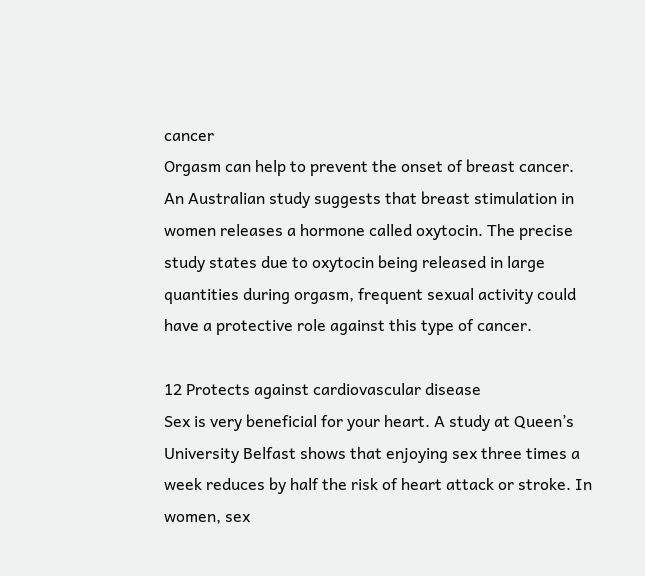cancer
Orgasm can help to prevent the onset of breast cancer. An Australian study suggests that breast stimulation in women releases a hormone called oxytocin. The precise study states due to oxytocin being released in large quantities during orgasm, frequent sexual activity could have a protective role against this type of cancer.

12 Protects against cardiovascular disease
Sex is very beneficial for your heart. A study at Queen’s University Belfast shows that enjoying sex three times a week reduces by half the risk of heart attack or stroke. In women, sex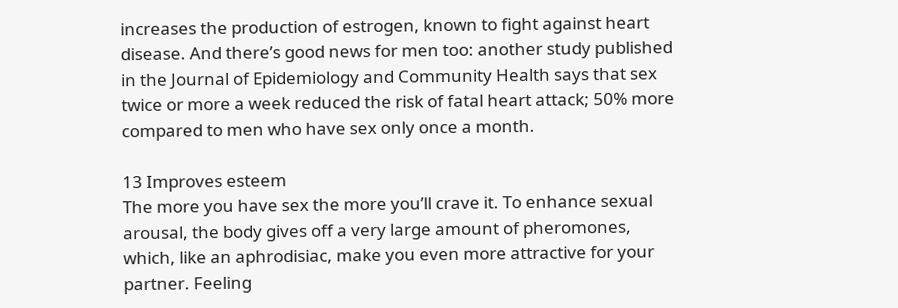increases the production of estrogen, known to fight against heart disease. And there’s good news for men too: another study published in the Journal of Epidemiology and Community Health says that sex twice or more a week reduced the risk of fatal heart attack; 50% more compared to men who have sex only once a month.

13 Improves esteem
The more you have sex the more you’ll crave it. To enhance sexual arousal, the body gives off a very large amount of pheromones, which, like an aphrodisiac, make you even more attractive for your partner. Feeling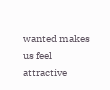wanted makes us feel attractive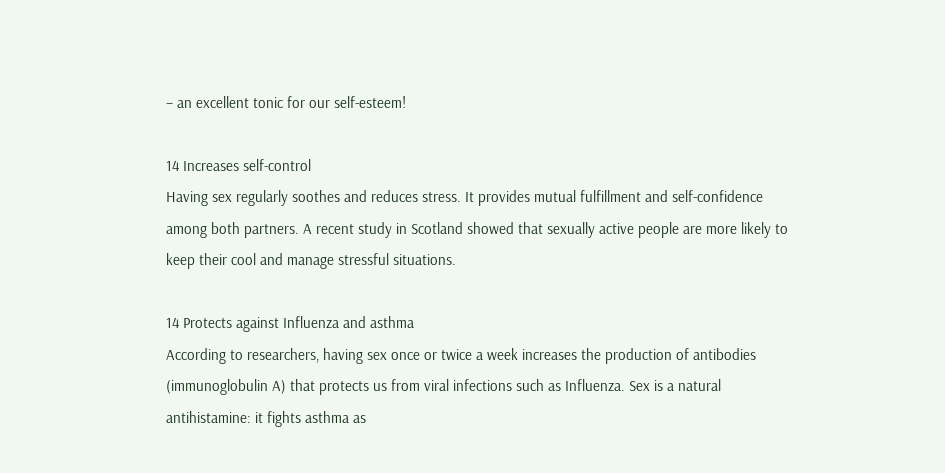– an excellent tonic for our self-esteem!

14 Increases self-control
Having sex regularly soothes and reduces stress. It provides mutual fulfillment and self-confidence among both partners. A recent study in Scotland showed that sexually active people are more likely to keep their cool and manage stressful situations.

14 Protects against Influenza and asthma
According to researchers, having sex once or twice a week increases the production of antibodies (immunoglobulin A) that protects us from viral infections such as Influenza. Sex is a natural antihistamine: it fights asthma as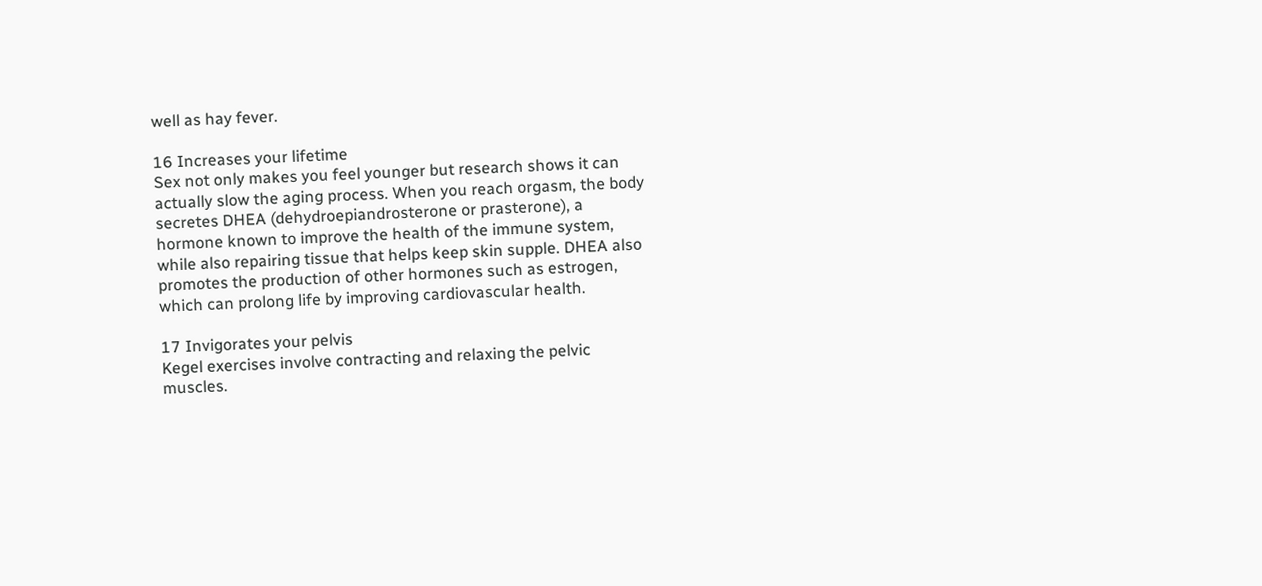well as hay fever.

16 Increases your lifetime
Sex not only makes you feel younger but research shows it can actually slow the aging process. When you reach orgasm, the body secretes DHEA (dehydroepiandrosterone or prasterone), a hormone known to improve the health of the immune system, while also repairing tissue that helps keep skin supple. DHEA also promotes the production of other hormones such as estrogen, which can prolong life by improving cardiovascular health.

17 Invigorates your pelvis
Kegel exercises involve contracting and relaxing the pelvic muscles.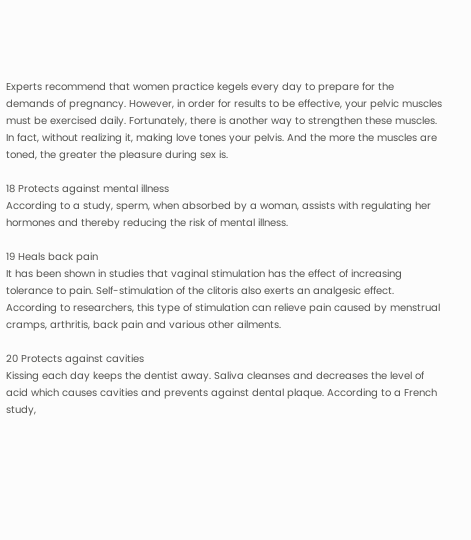Experts recommend that women practice kegels every day to prepare for the demands of pregnancy. However, in order for results to be effective, your pelvic muscles must be exercised daily. Fortunately, there is another way to strengthen these muscles. In fact, without realizing it, making love tones your pelvis. And the more the muscles are toned, the greater the pleasure during sex is.

18 Protects against mental illness
According to a study, sperm, when absorbed by a woman, assists with regulating her hormones and thereby reducing the risk of mental illness.

19 Heals back pain
It has been shown in studies that vaginal stimulation has the effect of increasing tolerance to pain. Self-stimulation of the clitoris also exerts an analgesic effect. According to researchers, this type of stimulation can relieve pain caused by menstrual cramps, arthritis, back pain and various other ailments.

20 Protects against cavities
Kissing each day keeps the dentist away. Saliva cleanses and decreases the level of acid which causes cavities and prevents against dental plaque. According to a French study,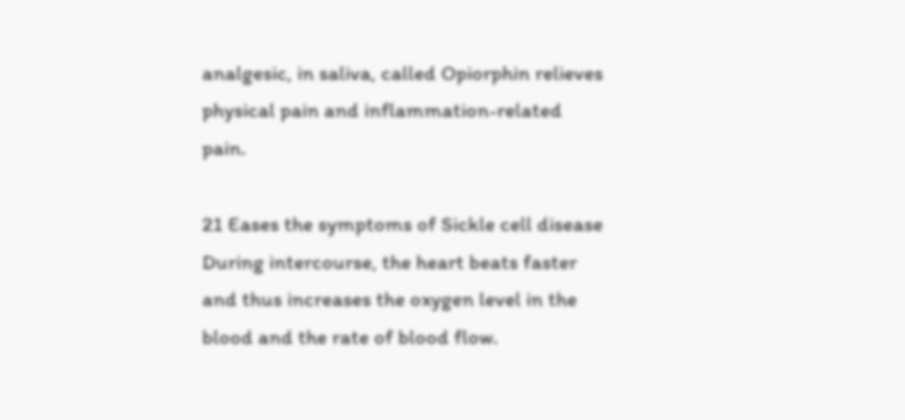analgesic, in saliva, called Opiorphin relieves physical pain and inflammation-related pain.

21 Eases the symptoms of Sickle cell disease
During intercourse, the heart beats faster and thus increases the oxygen level in the blood and the rate of blood flow.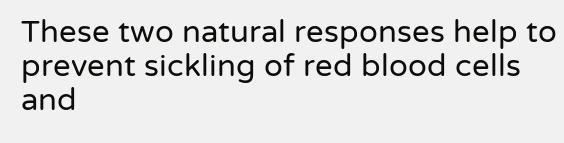These two natural responses help to prevent sickling of red blood cells and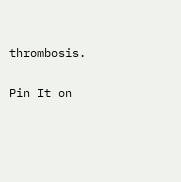thrombosis.

Pin It on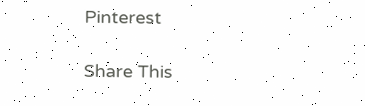Pinterest

Share This